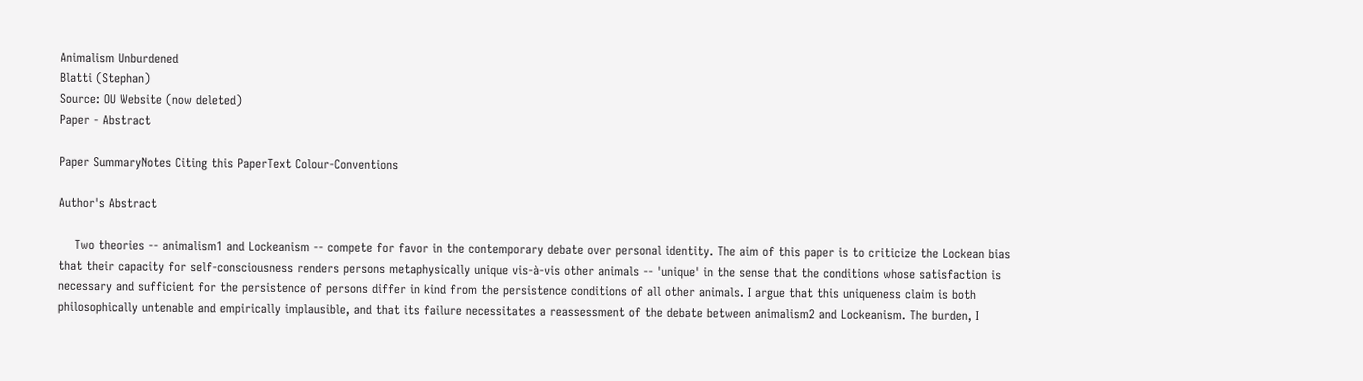Animalism Unburdened
Blatti (Stephan)
Source: OU Website (now deleted)
Paper - Abstract

Paper SummaryNotes Citing this PaperText Colour-Conventions

Author's Abstract

    Two theories -- animalism1 and Lockeanism -- compete for favor in the contemporary debate over personal identity. The aim of this paper is to criticize the Lockean bias that their capacity for self-consciousness renders persons metaphysically unique vis-à-vis other animals -- 'unique' in the sense that the conditions whose satisfaction is necessary and sufficient for the persistence of persons differ in kind from the persistence conditions of all other animals. I argue that this uniqueness claim is both philosophically untenable and empirically implausible, and that its failure necessitates a reassessment of the debate between animalism2 and Lockeanism. The burden, I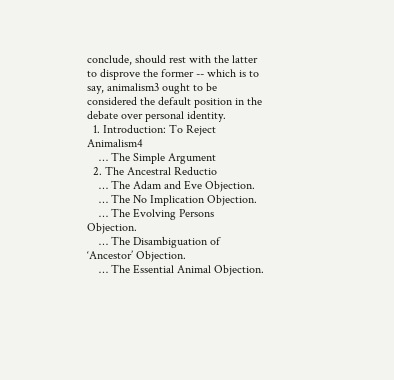conclude, should rest with the latter to disprove the former -- which is to say, animalism3 ought to be considered the default position in the debate over personal identity.
  1. Introduction: To Reject Animalism4
    … The Simple Argument
  2. The Ancestral Reductio
    … The Adam and Eve Objection.
    … The No Implication Objection.
    … The Evolving Persons Objection.
    … The Disambiguation of ‘Ancestor’ Objection.
    … The Essential Animal Objection.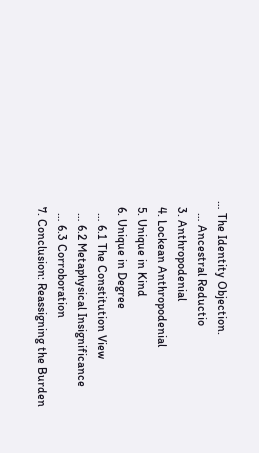… The Identity Objection.
    … Ancestral Reductio
  3. Anthropodenial
  4. Lockean Anthropodenial
  5. Unique in Kind
  6. Unique in Degree
    … 6.1 The Constitution View
    … 6.2 Metaphysical Insignificance
    … 6.3 Corroboration
  7. Conclusion: Reassigning the Burden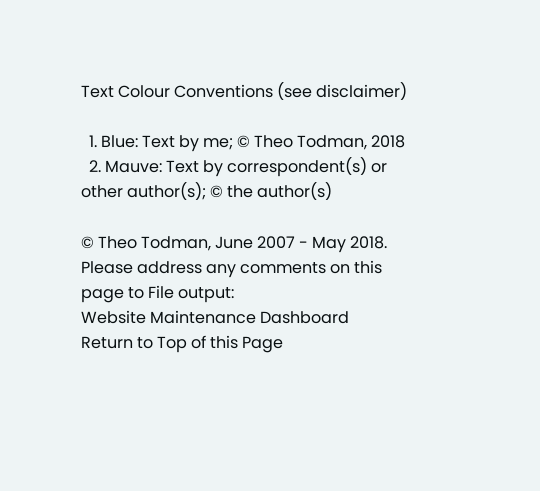Text Colour Conventions (see disclaimer)

  1. Blue: Text by me; © Theo Todman, 2018
  2. Mauve: Text by correspondent(s) or other author(s); © the author(s)

© Theo Todman, June 2007 - May 2018. Please address any comments on this page to File output:
Website Maintenance Dashboard
Return to Top of this Page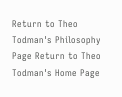Return to Theo Todman's Philosophy Page Return to Theo Todman's Home Page